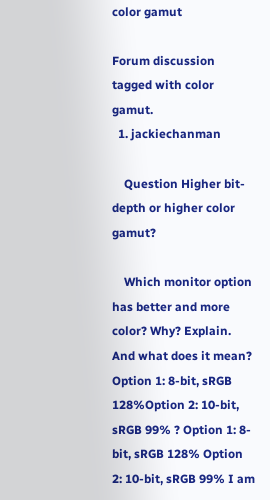color gamut

Forum discussion tagged with color gamut.
  1. jackiechanman

    Question Higher bit-depth or higher color gamut?

    Which monitor option has better and more color? Why? Explain. And what does it mean? Option 1: 8-bit, sRGB 128%Option 2: 10-bit, sRGB 99% ? Option 1: 8-bit, sRGB 128% Option 2: 10-bit, sRGB 99% I am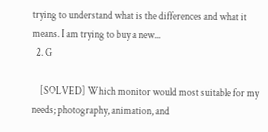trying to understand what is the differences and what it means. I am trying to buy a new...
  2. G

    [SOLVED] Which monitor would most suitable for my needs; photography, animation, and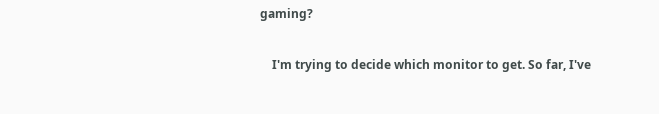gaming?

    I'm trying to decide which monitor to get. So far, I've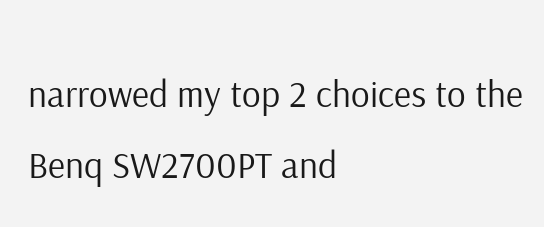narrowed my top 2 choices to the Benq SW2700PT and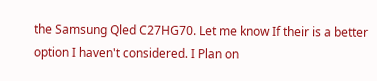the Samsung Qled C27HG70. Let me know If their is a better option I haven't considered. I Plan on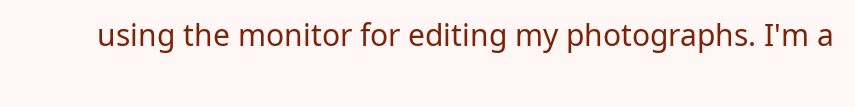using the monitor for editing my photographs. I'm a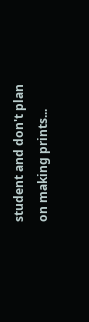student and don't plan on making prints...